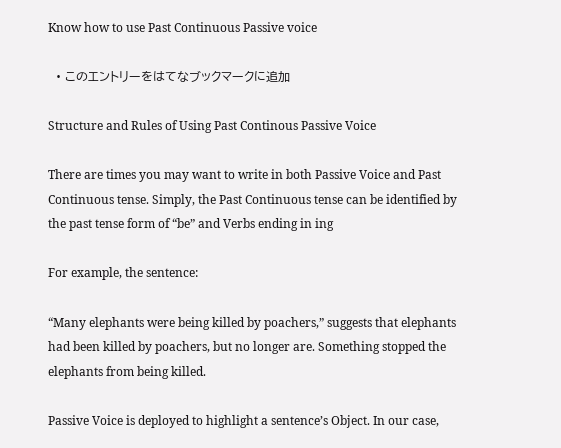Know how to use Past Continuous Passive voice

  • このエントリーをはてなブックマークに追加

Structure and Rules of Using Past Continous Passive Voice

There are times you may want to write in both Passive Voice and Past Continuous tense. Simply, the Past Continuous tense can be identified by the past tense form of “be” and Verbs ending in ing

For example, the sentence:

“Many elephants were being killed by poachers,” suggests that elephants had been killed by poachers, but no longer are. Something stopped the elephants from being killed.

Passive Voice is deployed to highlight a sentence’s Object. In our case,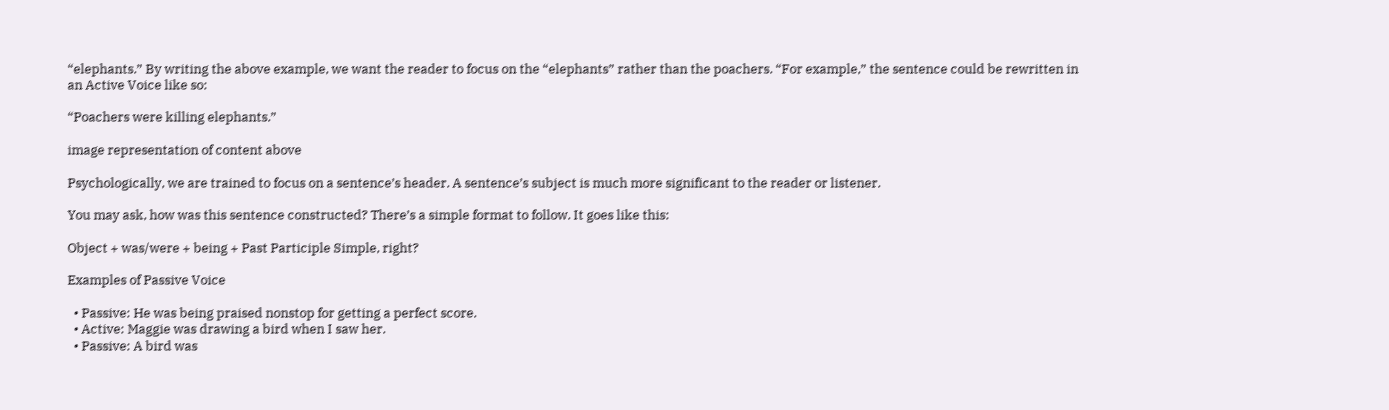“elephants.” By writing the above example, we want the reader to focus on the “elephants” rather than the poachers. “For example,” the sentence could be rewritten in an Active Voice like so:

“Poachers were killing elephants.”

image representation of content above

Psychologically, we are trained to focus on a sentence’s header. A sentence’s subject is much more significant to the reader or listener.

You may ask, how was this sentence constructed? There’s a simple format to follow. It goes like this:

Object + was/were + being + Past Participle Simple, right?

Examples of Passive Voice

  • Passive: He was being praised nonstop for getting a perfect score.
  • Active: Maggie was drawing a bird when I saw her.
  • Passive: A bird was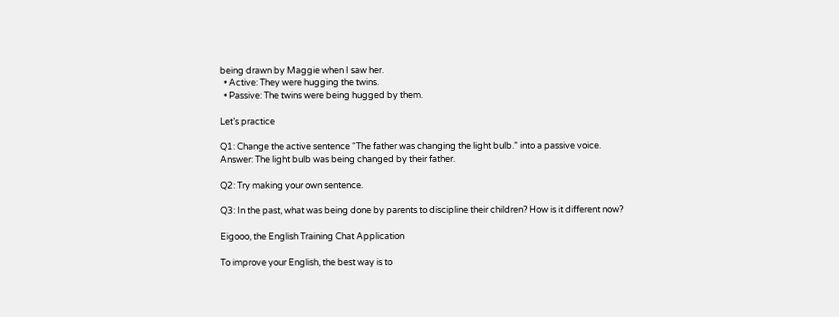being drawn by Maggie when I saw her.
  • Active: They were hugging the twins.
  • Passive: The twins were being hugged by them.

Let’s practice

Q1: Change the active sentence “The father was changing the light bulb.” into a passive voice. Answer: The light bulb was being changed by their father.

Q2: Try making your own sentence.

Q3: In the past, what was being done by parents to discipline their children? How is it different now?

Eigooo, the English Training Chat Application

To improve your English, the best way is to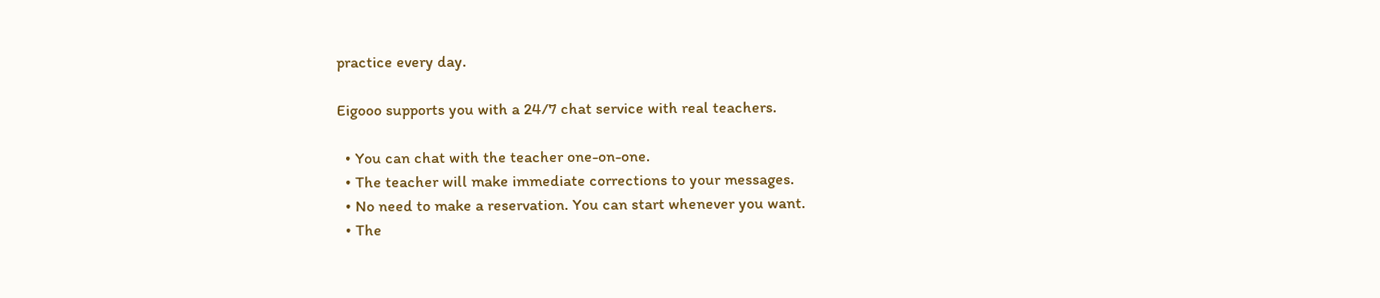practice every day.

Eigooo supports you with a 24/7 chat service with real teachers.

  • You can chat with the teacher one-on-one.
  • The teacher will make immediate corrections to your messages.
  • No need to make a reservation. You can start whenever you want.
  • The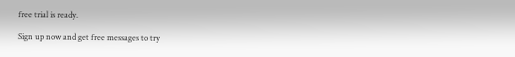free trial is ready.

Sign up now and get free messages to try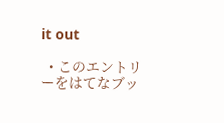it out

  • このエントリーをはてなブッ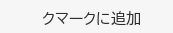クマークに追加